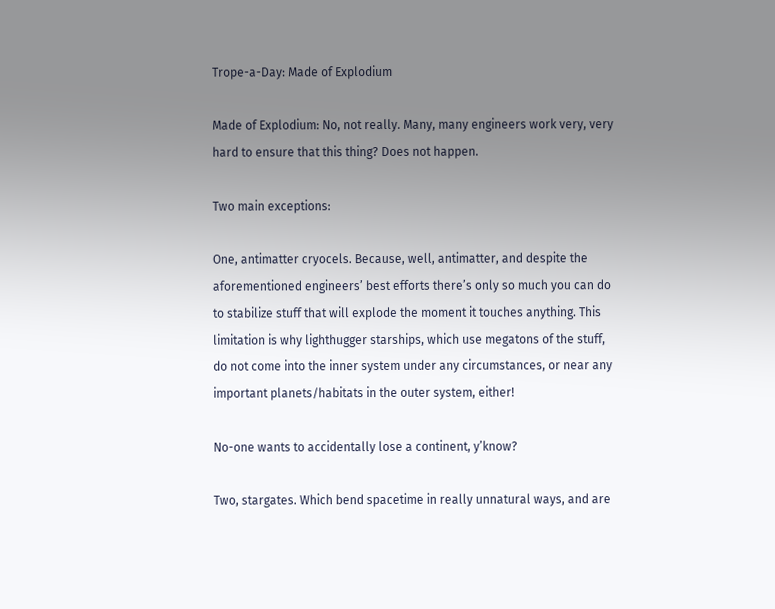Trope-a-Day: Made of Explodium

Made of Explodium: No, not really. Many, many engineers work very, very hard to ensure that this thing? Does not happen.

Two main exceptions:

One, antimatter cryocels. Because, well, antimatter, and despite the aforementioned engineers’ best efforts there’s only so much you can do to stabilize stuff that will explode the moment it touches anything. This limitation is why lighthugger starships, which use megatons of the stuff, do not come into the inner system under any circumstances, or near any important planets/habitats in the outer system, either!

No-one wants to accidentally lose a continent, y’know?

Two, stargates. Which bend spacetime in really unnatural ways, and are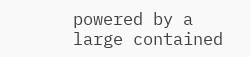powered by a large contained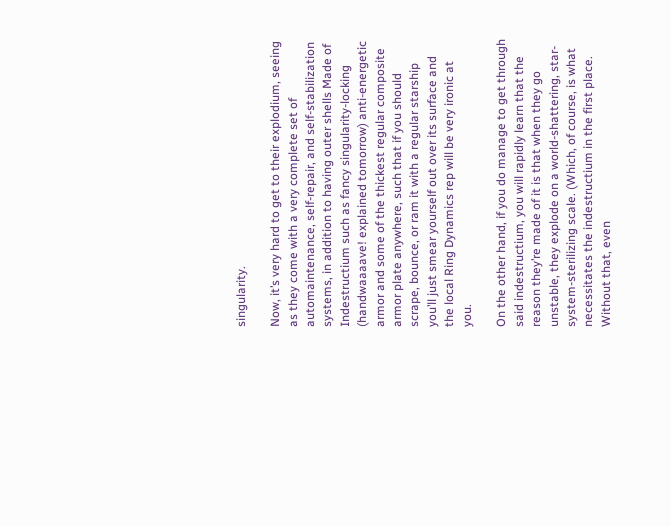singularity.

Now, it’s very hard to get to their explodium, seeing as they come with a very complete set of automaintenance, self-repair, and self-stabilization systems, in addition to having outer shells Made of Indestructium such as fancy singularity-locking (handwaaaave! explained tomorrow) anti-energetic armor and some of the thickest regular composite armor plate anywhere, such that if you should scrape, bounce, or ram it with a regular starship you’ll just smear yourself out over its surface and the local Ring Dynamics rep will be very ironic at you.

On the other hand, if you do manage to get through said indestructium, you will rapidly learn that the reason they’re made of it is that when they go unstable, they explode on a world-shattering, star-system-sterilizing scale. (Which, of course, is what necessitates the indestructium in the first place. Without that, even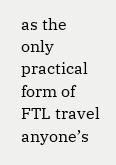as the only practical form of FTL travel anyone’s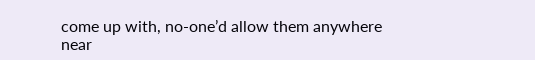come up with, no-one’d allow them anywhere near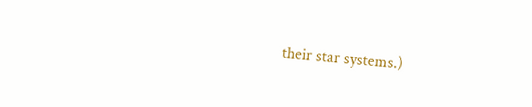their star systems.)